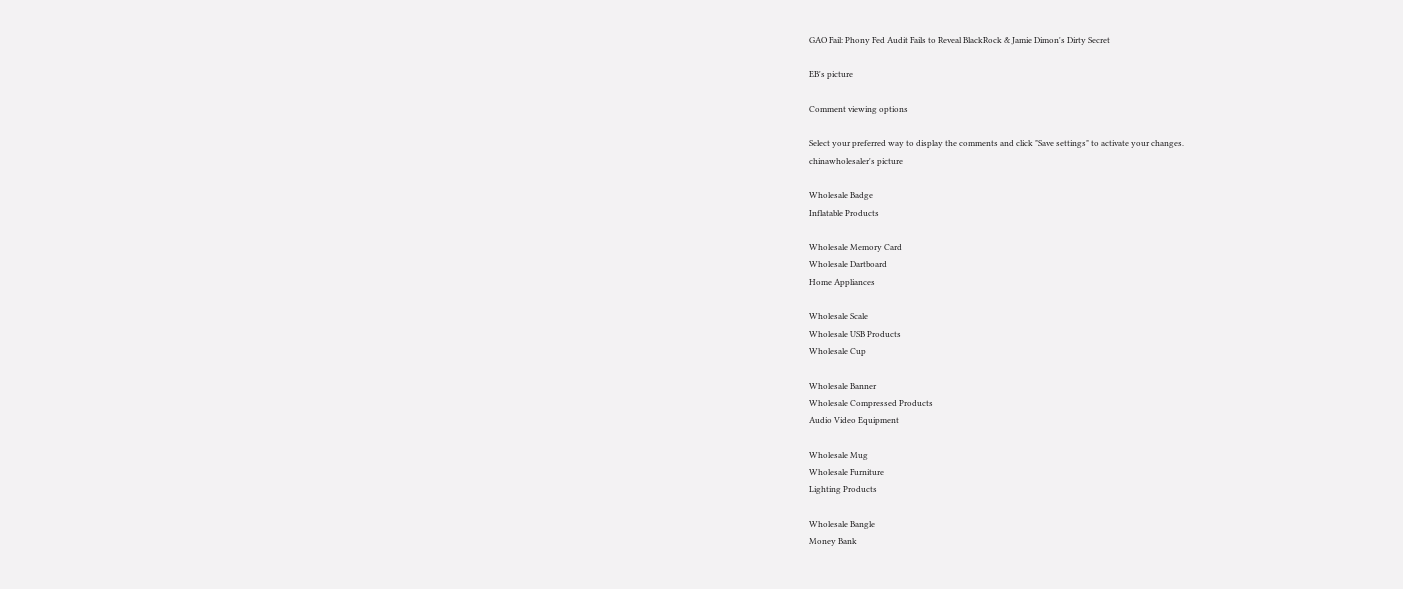GAO Fail: Phony Fed Audit Fails to Reveal BlackRock & Jamie Dimon's Dirty Secret

EB's picture

Comment viewing options

Select your preferred way to display the comments and click "Save settings" to activate your changes.
chinawholesaler's picture

Wholesale Badge
Inflatable Products

Wholesale Memory Card
Wholesale Dartboard
Home Appliances

Wholesale Scale
Wholesale USB Products
Wholesale Cup

Wholesale Banner
Wholesale Compressed Products
Audio Video Equipment

Wholesale Mug
Wholesale Furniture
Lighting Products

Wholesale Bangle
Money Bank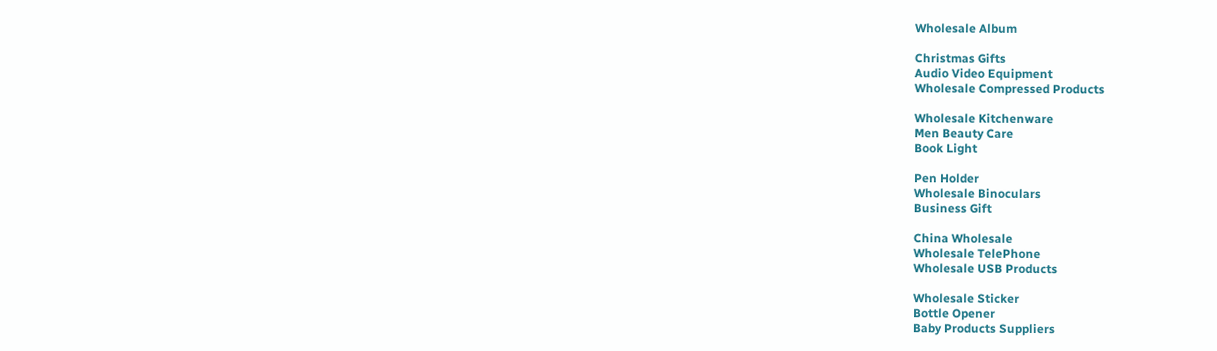Wholesale Album

Christmas Gifts
Audio Video Equipment
Wholesale Compressed Products

Wholesale Kitchenware
Men Beauty Care
Book Light

Pen Holder
Wholesale Binoculars
Business Gift

China Wholesale
Wholesale TelePhone
Wholesale USB Products

Wholesale Sticker
Bottle Opener
Baby Products Suppliers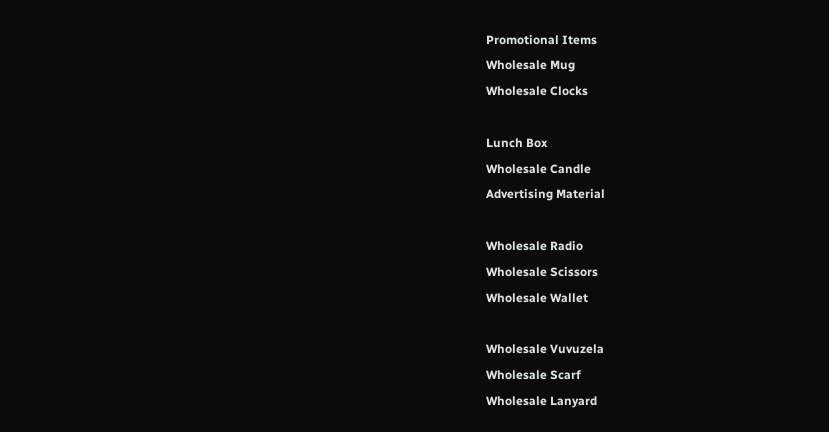Promotional Items
Wholesale Mug
Wholesale Clocks

Lunch Box
Wholesale Candle
Advertising Material

Wholesale Radio
Wholesale Scissors
Wholesale Wallet

Wholesale Vuvuzela
Wholesale Scarf
Wholesale Lanyard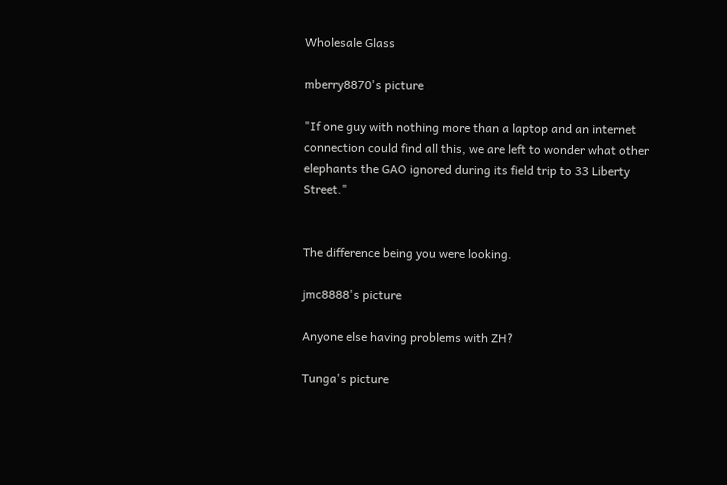Wholesale Glass

mberry8870's picture

"If one guy with nothing more than a laptop and an internet connection could find all this, we are left to wonder what other elephants the GAO ignored during its field trip to 33 Liberty Street."


The difference being you were looking.

jmc8888's picture

Anyone else having problems with ZH?

Tunga's picture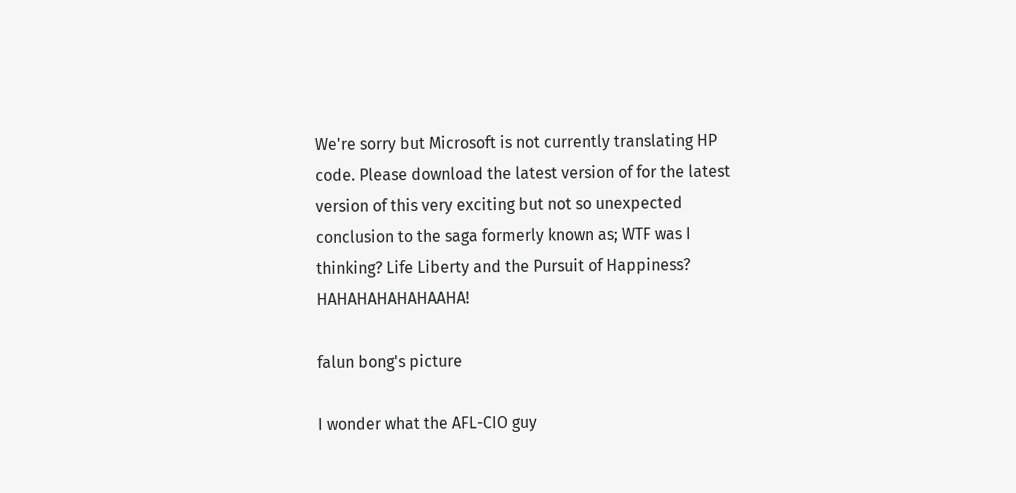We're sorry but Microsoft is not currently translating HP code. Please download the latest version of for the latest version of this very exciting but not so unexpected conclusion to the saga formerly known as; WTF was I thinking? Life Liberty and the Pursuit of Happiness? HAHAHAHAHAHAAHA!

falun bong's picture

I wonder what the AFL-CIO guy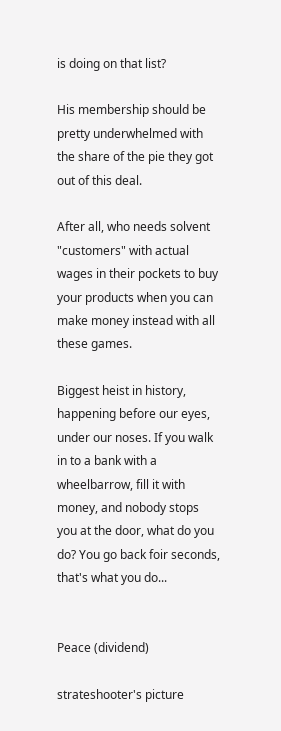is doing on that list?

His membership should be pretty underwhelmed with the share of the pie they got out of this deal.

After all, who needs solvent "customers" with actual wages in their pockets to buy your products when you can make money instead with all these games.

Biggest heist in history, happening before our eyes, under our noses. If you walk in to a bank with a wheelbarrow, fill it with money, and nobody stops you at the door, what do you do? You go back foir seconds, that's what you do...


Peace (dividend)

strateshooter's picture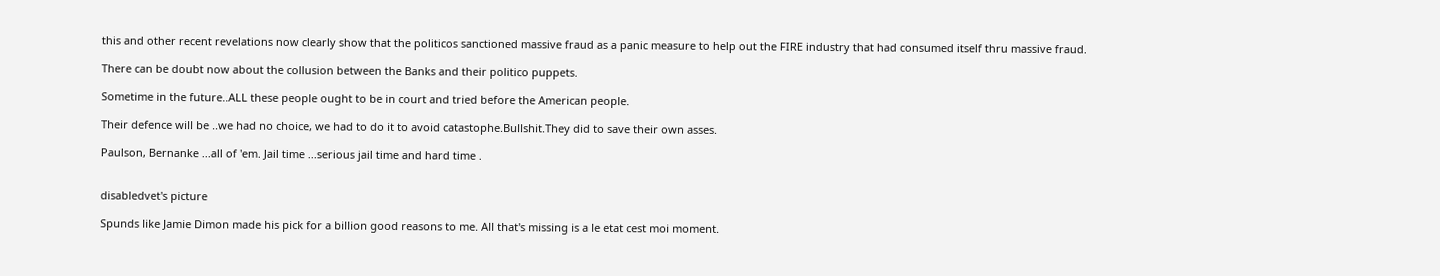this and other recent revelations now clearly show that the politicos sanctioned massive fraud as a panic measure to help out the FIRE industry that had consumed itself thru massive fraud.

There can be doubt now about the collusion between the Banks and their politico puppets.

Sometime in the future..ALL these people ought to be in court and tried before the American people.

Their defence will be ..we had no choice, we had to do it to avoid catastophe.Bullshit.They did to save their own asses.

Paulson, Bernanke ...all of 'em. Jail time ...serious jail time and hard time .


disabledvet's picture

Spunds like Jamie Dimon made his pick for a billion good reasons to me. All that's missing is a le etat cest moi moment.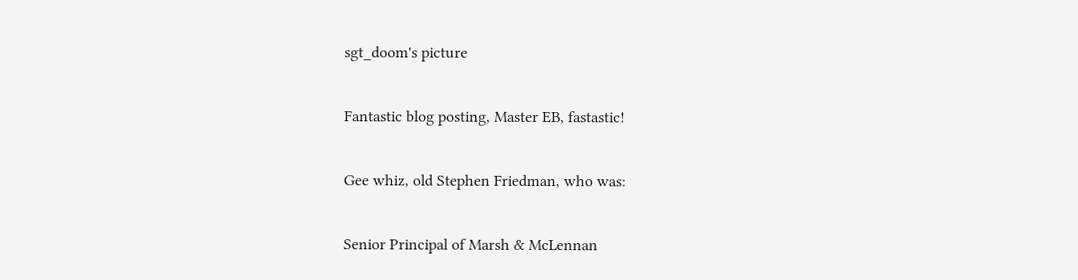sgt_doom's picture

Fantastic blog posting, Master EB, fastastic!

Gee whiz, old Stephen Friedman, who was:

Senior Principal of Marsh & McLennan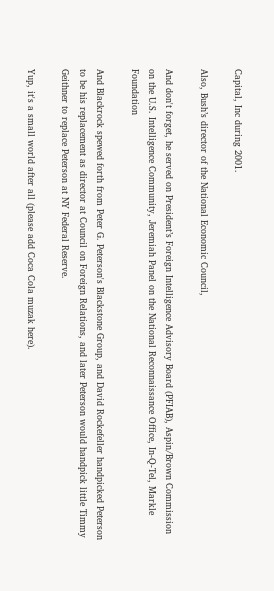Capital, Inc during 2001.

Also, Bush’s director of the National Economic Council,

And don't forget, he served on President’s Foreign Intelligence Advisory Board (PFIAB), Aspin/Brown Commission on the U.S. Intelligence Community, Jeremiah Panel on the National Reconnaissance Office, In-Q-Tel, Markle Foundation

And Blackrock spewed forth from Peter G. Peterson's Blackstone Group, and David Rockefeller handpicked Peterson to be his replacement as director at Council on Foreign Relations, and later Peterson would handpick little Timmy Geithner to replace Peterson at NY Federal Reserve.

Yup, it's a small world after all (please add Coca Cola muzak here).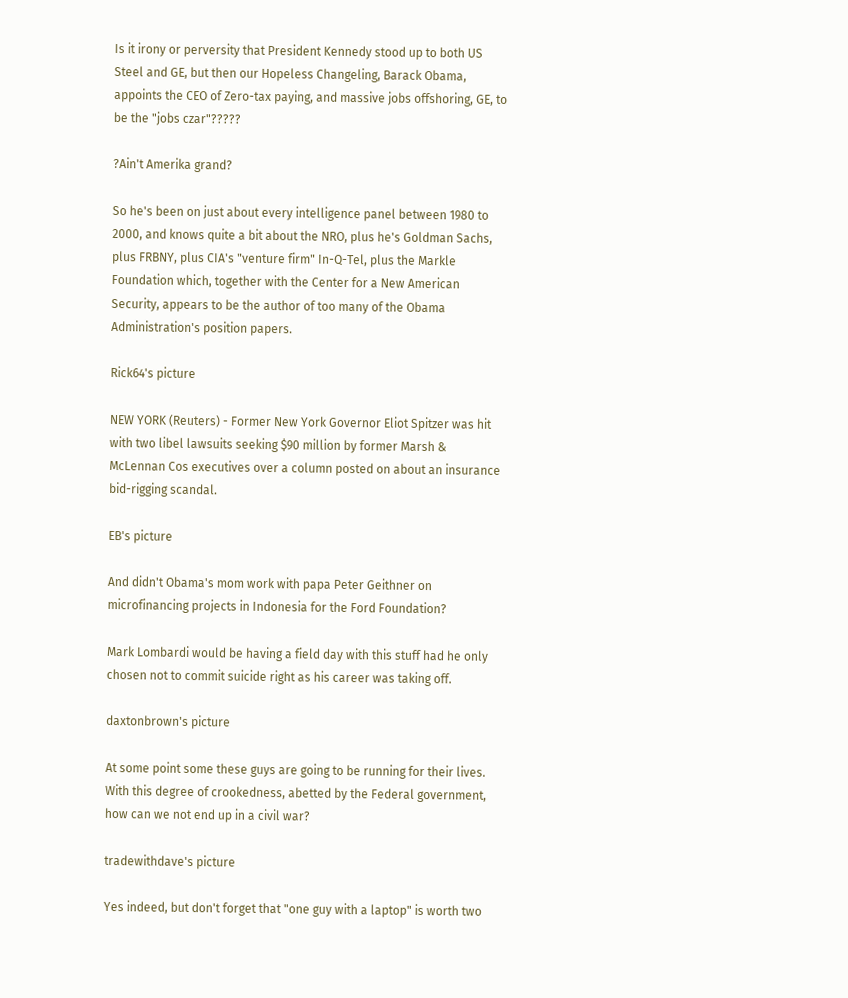Is it irony or perversity that President Kennedy stood up to both US Steel and GE, but then our Hopeless Changeling, Barack Obama, appoints the CEO of Zero-tax paying, and massive jobs offshoring, GE, to be the "jobs czar"?????

?Ain't Amerika grand?

So he's been on just about every intelligence panel between 1980 to 2000, and knows quite a bit about the NRO, plus he's Goldman Sachs, plus FRBNY, plus CIA's "venture firm" In-Q-Tel, plus the Markle Foundation which, together with the Center for a New American Security, appears to be the author of too many of the Obama Administration's position papers.

Rick64's picture

NEW YORK (Reuters) - Former New York Governor Eliot Spitzer was hit with two libel lawsuits seeking $90 million by former Marsh & McLennan Cos executives over a column posted on about an insurance bid-rigging scandal.

EB's picture

And didn't Obama's mom work with papa Peter Geithner on microfinancing projects in Indonesia for the Ford Foundation?

Mark Lombardi would be having a field day with this stuff had he only chosen not to commit suicide right as his career was taking off.

daxtonbrown's picture

At some point some these guys are going to be running for their lives. With this degree of crookedness, abetted by the Federal government, how can we not end up in a civil war?

tradewithdave's picture

Yes indeed, but don't forget that "one guy with a laptop" is worth two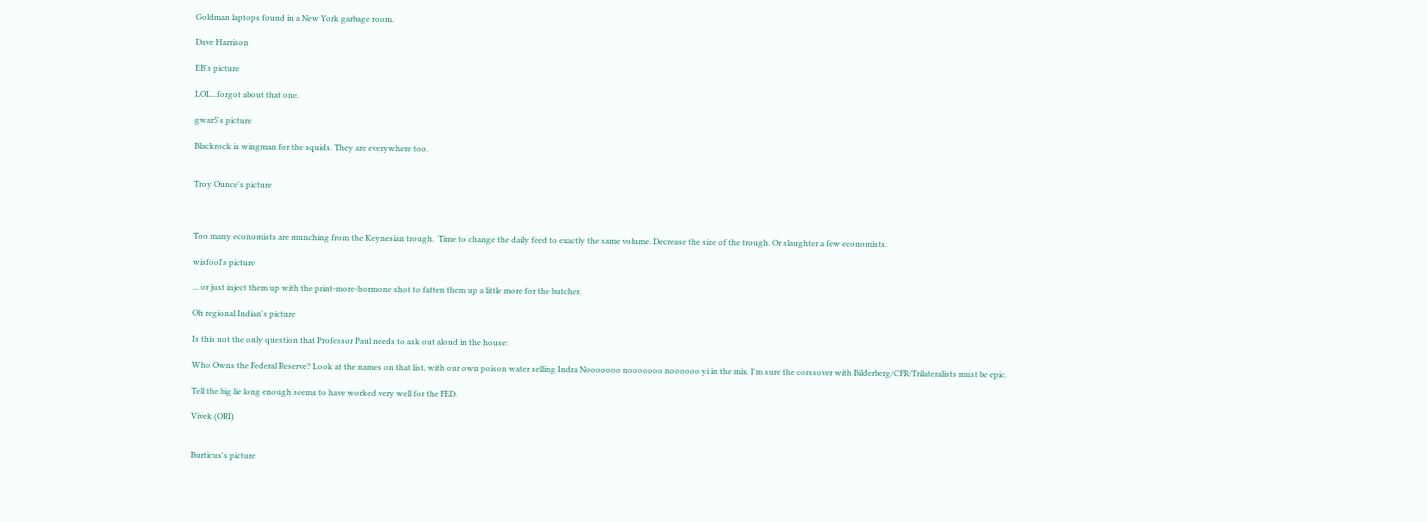Goldman laptops found in a New York garbage room.

Dave Harrison

EB's picture

LOL...forgot about that one.

gwar5's picture

Blackrock is wingman for the squids. They are everywhere too.


Troy Ounce's picture



Too many economists are munching from the Keynesian trough.  Time to change the daily feed to exactly the same volume. Decrease the size of the trough. Or slaughter a few economists.

wisfool's picture

... or just inject them up with the print-more-hormone shot to fatten them up a little more for the butcher.

Oh regional Indian's picture

Is this not the only question that Professor Paul needs to ask out aloud in the house:

Who Owns the Federal Reserve? Look at the names on that list, with our own poison water selling Indra Nooooooo nooooooo noooooo yi in the mix. I'm sure the corssover with Bilderberg/CFR/Trilateralists must be epic.

Tell the big lie long enough seems to have worked very well for the FED.

Vivek (ORI)


Burticus's picture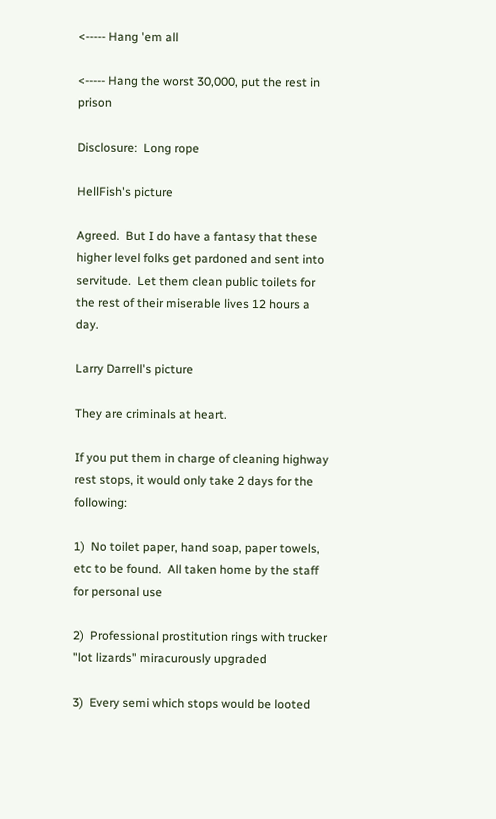<----- Hang 'em all

<----- Hang the worst 30,000, put the rest in prison

Disclosure:  Long rope

HellFish's picture

Agreed.  But I do have a fantasy that these higher level folks get pardoned and sent into servitude.  Let them clean public toilets for the rest of their miserable lives 12 hours a day.

Larry Darrell's picture

They are criminals at heart.

If you put them in charge of cleaning highway rest stops, it would only take 2 days for the following:

1)  No toilet paper, hand soap, paper towels, etc to be found.  All taken home by the staff for personal use

2)  Professional prostitution rings with trucker "lot lizards" miracurously upgraded

3)  Every semi which stops would be looted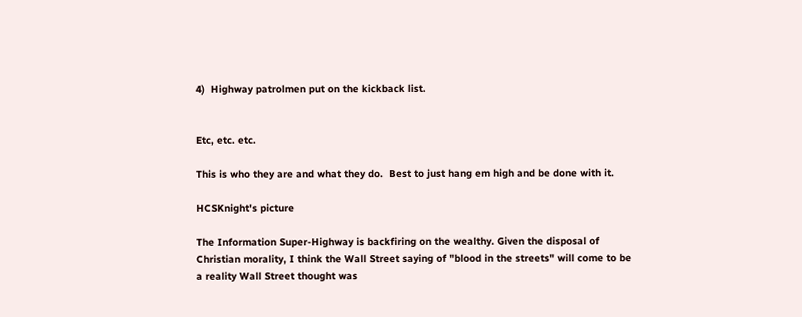4)  Highway patrolmen put on the kickback list.


Etc, etc. etc.

This is who they are and what they do.  Best to just hang em high and be done with it.

HCSKnight's picture

The Information Super-Highway is backfiring on the wealthy. Given the disposal of Christian morality, I think the Wall Street saying of "blood in the streets" will come to be a reality Wall Street thought was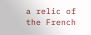a relic of the French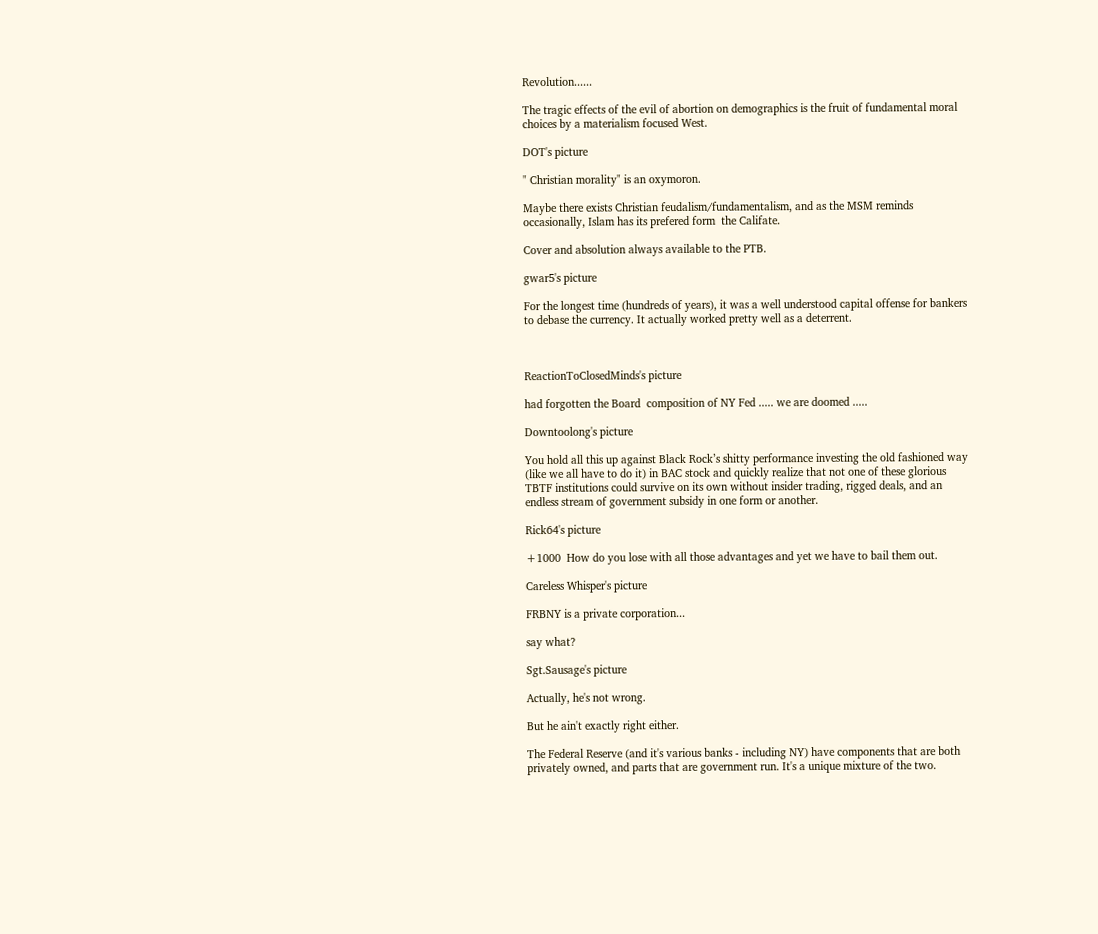Revolution......

The tragic effects of the evil of abortion on demographics is the fruit of fundamental moral choices by a materialism focused West.

DOT's picture

" Christian morality" is an oxymoron.

Maybe there exists Christian feudalism/fundamentalism, and as the MSM reminds occasionally, Islam has its prefered form  the Califate.

Cover and absolution always available to the PTB.

gwar5's picture

For the longest time (hundreds of years), it was a well understood capital offense for bankers to debase the currency. It actually worked pretty well as a deterrent.



ReactionToClosedMinds's picture

had forgotten the Board  composition of NY Fed ..... we are doomed .....

Downtoolong's picture

You hold all this up against Black Rock’s shitty performance investing the old fashioned way (like we all have to do it) in BAC stock and quickly realize that not one of these glorious TBTF institutions could survive on its own without insider trading, rigged deals, and an endless stream of government subsidy in one form or another.

Rick64's picture

+1000  How do you lose with all those advantages and yet we have to bail them out.

Careless Whisper's picture

FRBNY is a private corporation...

say what?

Sgt.Sausage's picture

Actually, he's not wrong.

But he ain't exactly right either.

The Federal Reserve (and it's various banks - including NY) have components that are both privately owned, and parts that are government run. It's a unique mixture of the two.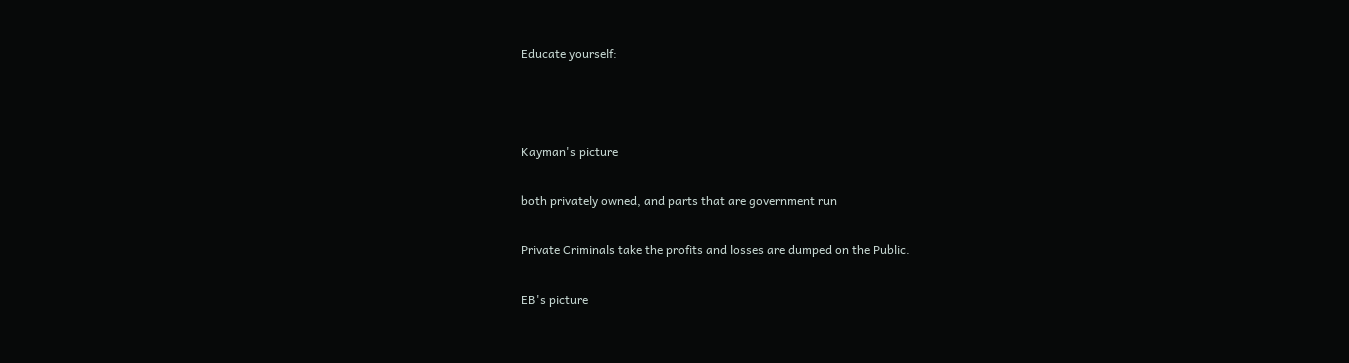Educate yourself:



Kayman's picture

both privately owned, and parts that are government run

Private Criminals take the profits and losses are dumped on the Public.

EB's picture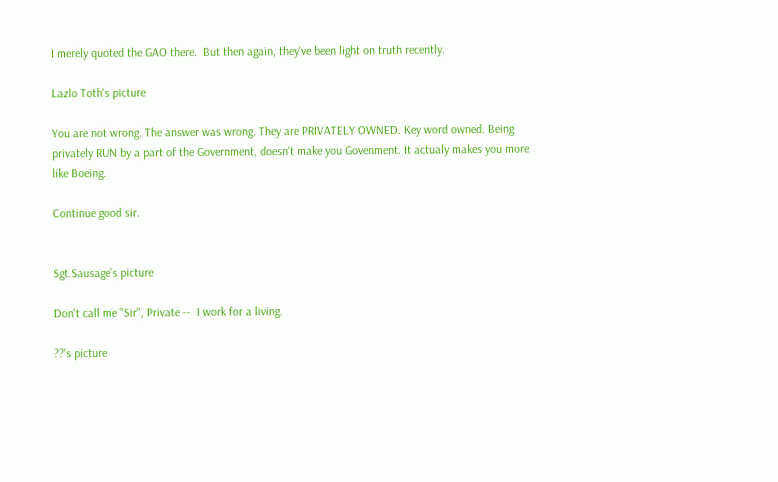I merely quoted the GAO there.  But then again, they've been light on truth recently.

Lazlo Toth's picture

You are not wrong. The answer was wrong. They are PRIVATELY OWNED. Key word owned. Being privately RUN by a part of the Government, doesn't make you Govenment. It actualy makes you more like Boeing.

Continue good sir.


Sgt.Sausage's picture

Don't call me "Sir", Private --  I work for a living.

??'s picture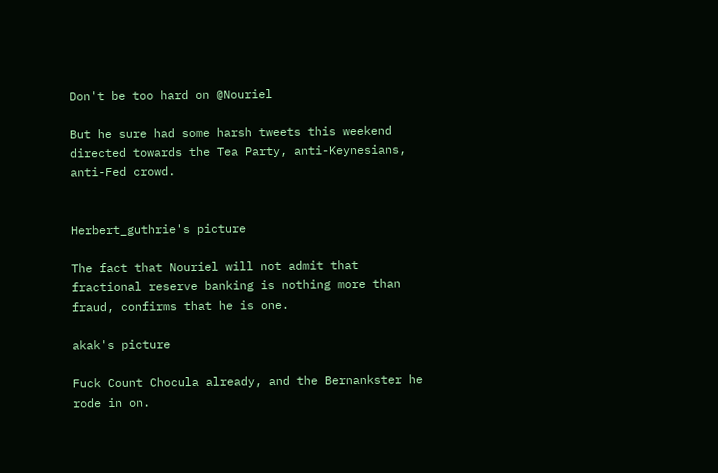Don't be too hard on @Nouriel

But he sure had some harsh tweets this weekend directed towards the Tea Party, anti-Keynesians, anti-Fed crowd.


Herbert_guthrie's picture

The fact that Nouriel will not admit that fractional reserve banking is nothing more than fraud, confirms that he is one.

akak's picture

Fuck Count Chocula already, and the Bernankster he rode in on.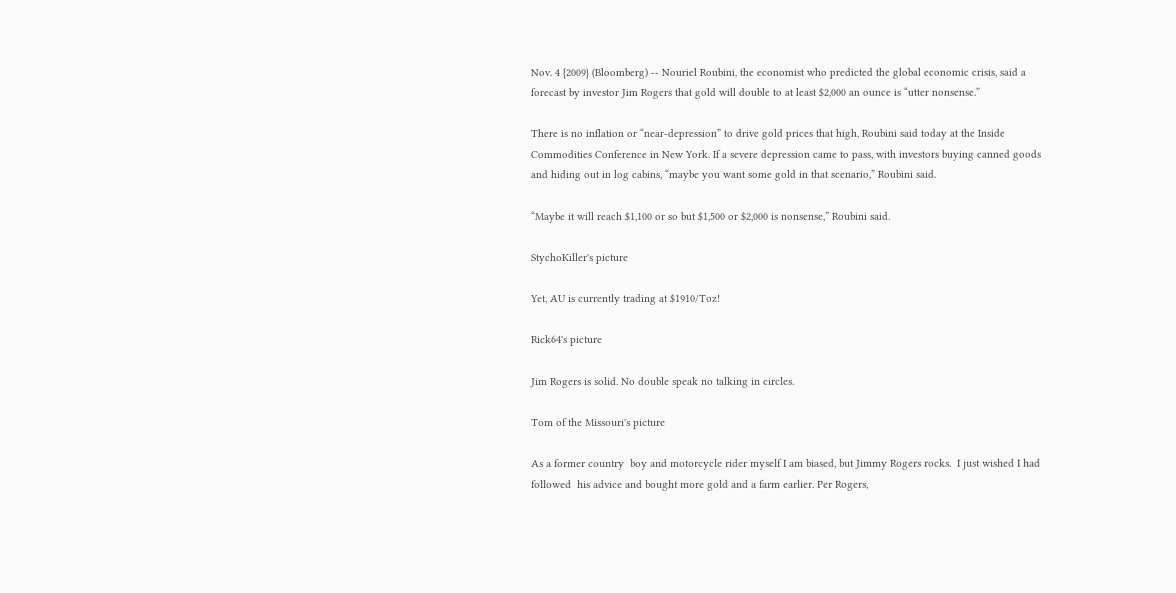Nov. 4 {2009} (Bloomberg) -- Nouriel Roubini, the economist who predicted the global economic crisis, said a forecast by investor Jim Rogers that gold will double to at least $2,000 an ounce is “utter nonsense.”

There is no inflation or “near-depression” to drive gold prices that high, Roubini said today at the Inside Commodities Conference in New York. If a severe depression came to pass, with investors buying canned goods and hiding out in log cabins, “maybe you want some gold in that scenario,” Roubini said.

“Maybe it will reach $1,100 or so but $1,500 or $2,000 is nonsense,” Roubini said.

StychoKiller's picture

Yet, AU is currently trading at $1910/Toz!

Rick64's picture

Jim Rogers is solid. No double speak no talking in circles.

Tom of the Missouri's picture

As a former country  boy and motorcycle rider myself I am biased, but Jimmy Rogers rocks.  I just wished I had followed  his advice and bought more gold and a farm earlier. Per Rogers,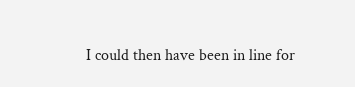I could then have been in line for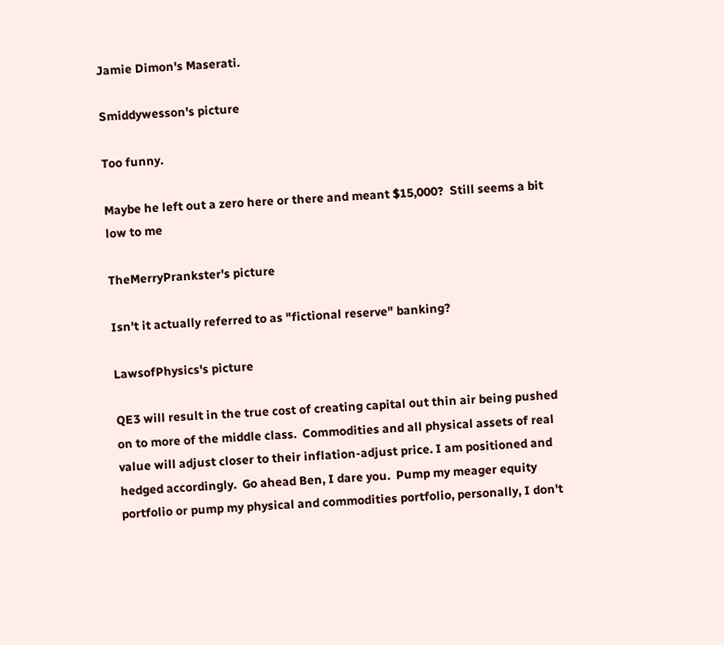Jamie Dimon's Maserati.

Smiddywesson's picture

Too funny.

Maybe he left out a zero here or there and meant $15,000?  Still seems a bit low to me

TheMerryPrankster's picture

Isn't it actually referred to as "fictional reserve" banking?

LawsofPhysics's picture

QE3 will result in the true cost of creating capital out thin air being pushed on to more of the middle class.  Commodities and all physical assets of real value will adjust closer to their inflation-adjust price. I am positioned and hedged accordingly.  Go ahead Ben, I dare you.  Pump my meager equity portfolio or pump my physical and commodities portfolio, personally, I don't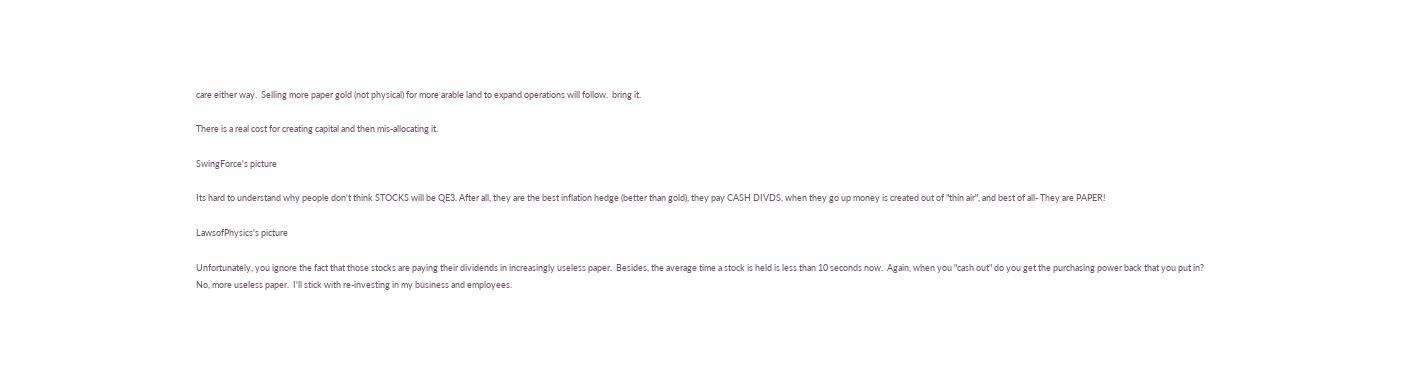care either way.  Selling more paper gold (not physical) for more arable land to expand operations will follow.  bring it.

There is a real cost for creating capital and then mis-allocating it.

SwingForce's picture

Its hard to understand why people don't think STOCKS will be QE3. After all, they are the best inflation hedge (better than gold), they pay CASH DIVDS, when they go up money is created out of "thin air", and best of all- They are PAPER!

LawsofPhysics's picture

Unfortunately, you ignore the fact that those stocks are paying their dividends in increasingly useless paper.  Besides, the average time a stock is held is less than 10 seconds now.  Again, when you "cash out" do you get the purchasing power back that you put in?  No, more useless paper.  I'll stick with re-investing in my business and employees.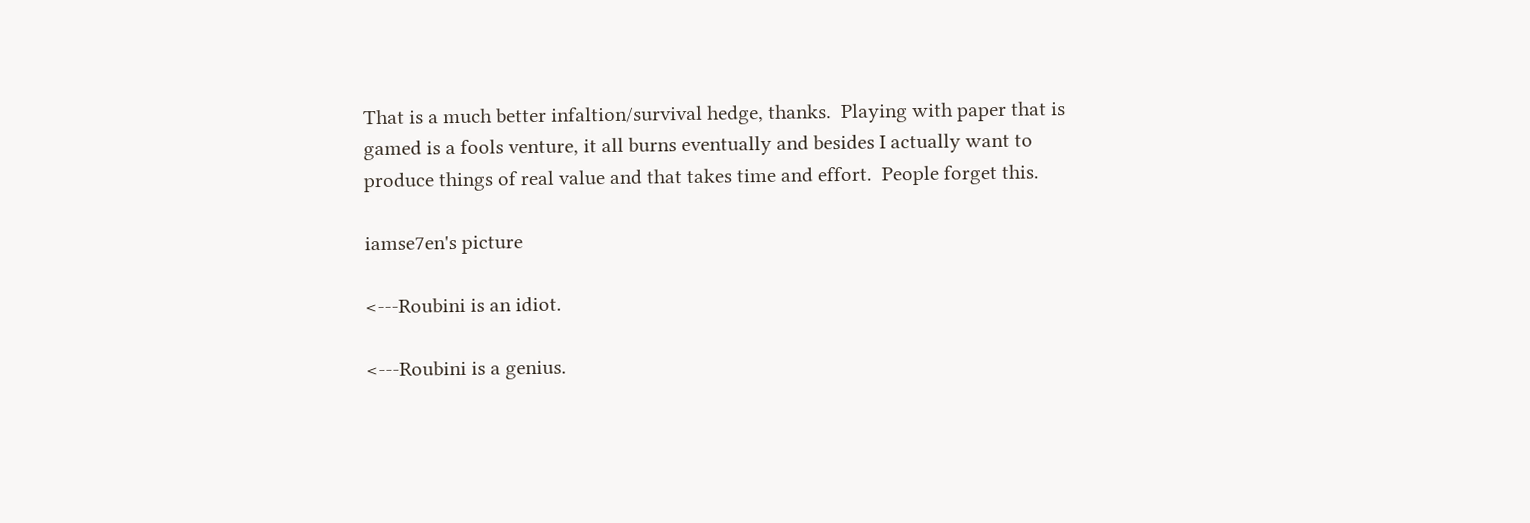That is a much better infaltion/survival hedge, thanks.  Playing with paper that is gamed is a fools venture, it all burns eventually and besides I actually want to produce things of real value and that takes time and effort.  People forget this.

iamse7en's picture

<---Roubini is an idiot.

<---Roubini is a genius.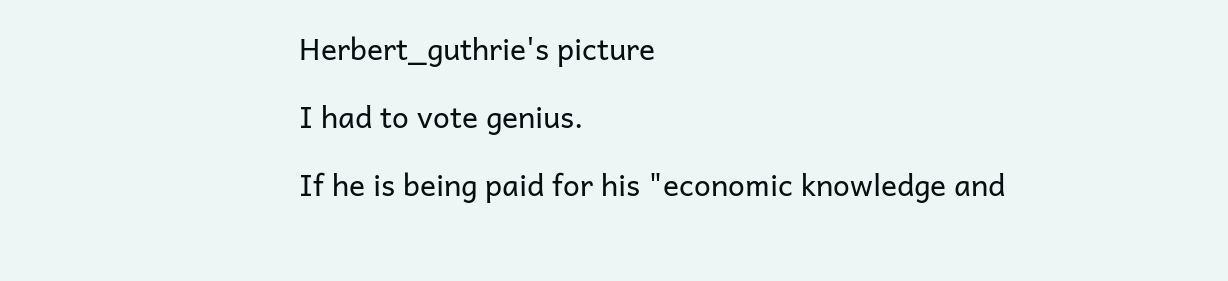Herbert_guthrie's picture

I had to vote genius.

If he is being paid for his "economic knowledge and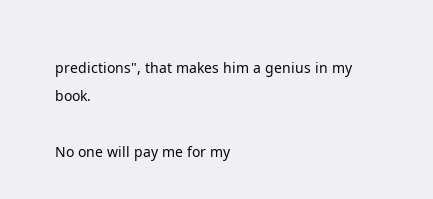predictions", that makes him a genius in my book.

No one will pay me for my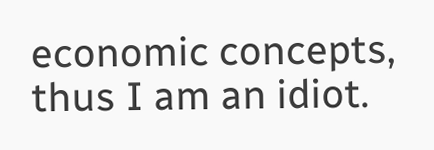economic concepts, thus I am an idiot.